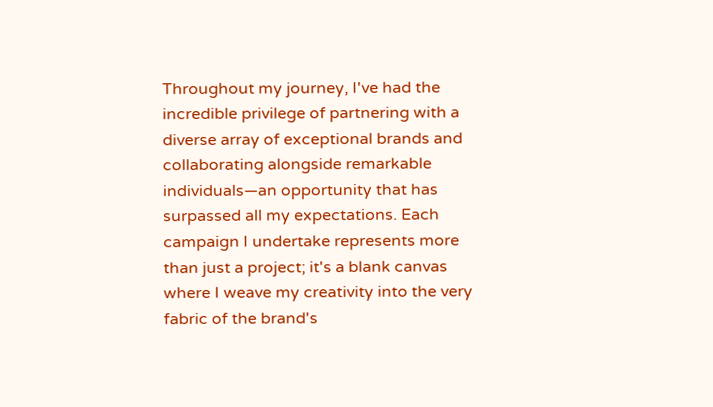Throughout my journey, I've had the incredible privilege of partnering with a diverse array of exceptional brands and collaborating alongside remarkable individuals—an opportunity that has surpassed all my expectations. Each campaign I undertake represents more than just a project; it's a blank canvas where I weave my creativity into the very fabric of the brand's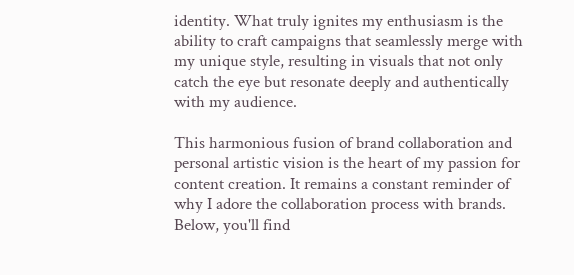identity. What truly ignites my enthusiasm is the ability to craft campaigns that seamlessly merge with my unique style, resulting in visuals that not only catch the eye but resonate deeply and authentically with my audience.

This harmonious fusion of brand collaboration and personal artistic vision is the heart of my passion for content creation. It remains a constant reminder of why I adore the collaboration process with brands. Below, you'll find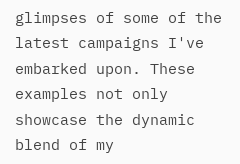glimpses of some of the latest campaigns I've embarked upon. These examples not only showcase the dynamic blend of my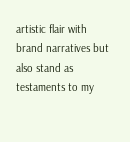artistic flair with brand narratives but also stand as testaments to my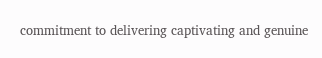commitment to delivering captivating and genuine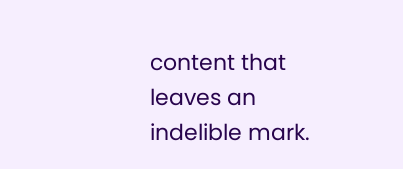content that leaves an indelible mark.